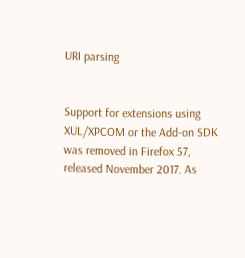URI parsing


Support for extensions using XUL/XPCOM or the Add-on SDK was removed in Firefox 57, released November 2017. As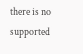there is no supported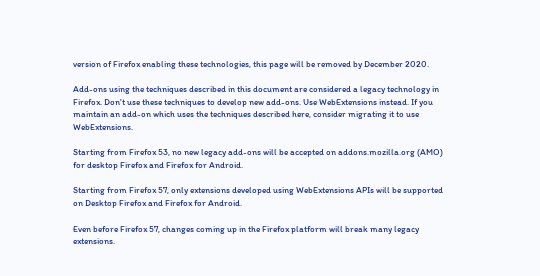version of Firefox enabling these technologies, this page will be removed by December 2020.

Add-ons using the techniques described in this document are considered a legacy technology in Firefox. Don't use these techniques to develop new add-ons. Use WebExtensions instead. If you maintain an add-on which uses the techniques described here, consider migrating it to use WebExtensions.

Starting from Firefox 53, no new legacy add-ons will be accepted on addons.mozilla.org (AMO) for desktop Firefox and Firefox for Android.

Starting from Firefox 57, only extensions developed using WebExtensions APIs will be supported on Desktop Firefox and Firefox for Android.

Even before Firefox 57, changes coming up in the Firefox platform will break many legacy extensions.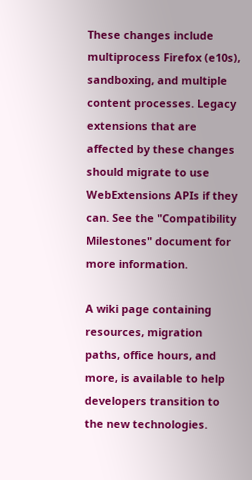These changes include multiprocess Firefox (e10s), sandboxing, and multiple content processes. Legacy extensions that are affected by these changes should migrate to use WebExtensions APIs if they can. See the "Compatibility Milestones" document for more information.

A wiki page containing resources, migration paths, office hours, and more, is available to help developers transition to the new technologies.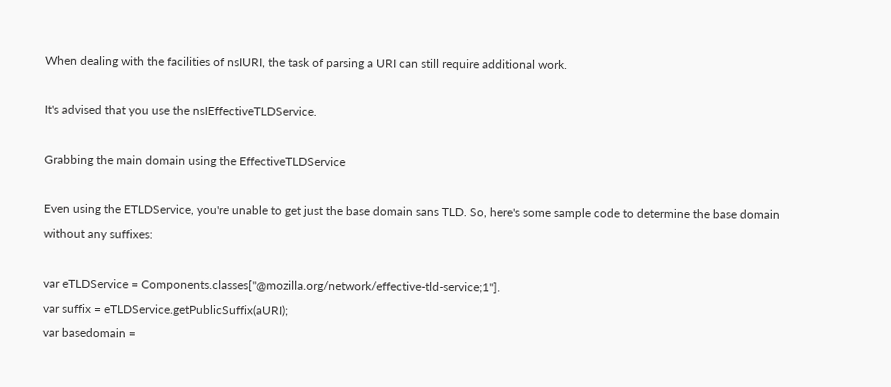When dealing with the facilities of nsIURI, the task of parsing a URI can still require additional work.

It's advised that you use the nsIEffectiveTLDService.

Grabbing the main domain using the EffectiveTLDService

Even using the ETLDService, you're unable to get just the base domain sans TLD. So, here's some sample code to determine the base domain without any suffixes:

var eTLDService = Components.classes["@mozilla.org/network/effective-tld-service;1"].
var suffix = eTLDService.getPublicSuffix(aURI);
var basedomain =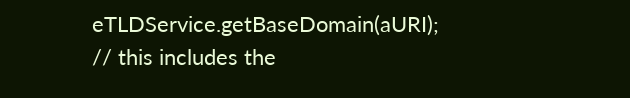eTLDService.getBaseDomain(aURI); // this includes the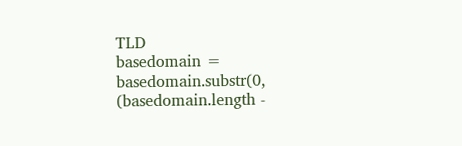TLD
basedomain = basedomain.substr(0, (basedomain.length -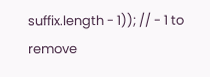suffix.length - 1)); // - 1 to remove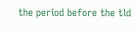the period before the tld